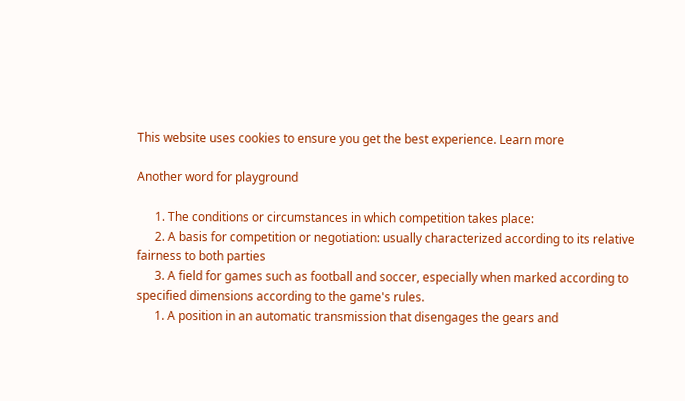This website uses cookies to ensure you get the best experience. Learn more

Another word for playground

      1. The conditions or circumstances in which competition takes place:
      2. A basis for competition or negotiation: usually characterized according to its relative fairness to both parties
      3. A field for games such as football and soccer, especially when marked according to specified dimensions according to the game's rules.
      1. A position in an automatic transmission that disengages the gears and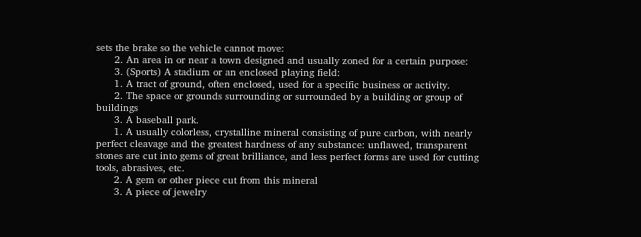sets the brake so the vehicle cannot move:
      2. An area in or near a town designed and usually zoned for a certain purpose:
      3. (Sports) A stadium or an enclosed playing field:
      1. A tract of ground, often enclosed, used for a specific business or activity.
      2. The space or grounds surrounding or surrounded by a building or group of buildings
      3. A baseball park.
      1. A usually colorless, crystalline mineral consisting of pure carbon, with nearly perfect cleavage and the greatest hardness of any substance: unflawed, transparent stones are cut into gems of great brilliance, and less perfect forms are used for cutting tools, abrasives, etc.
      2. A gem or other piece cut from this mineral
      3. A piece of jewelry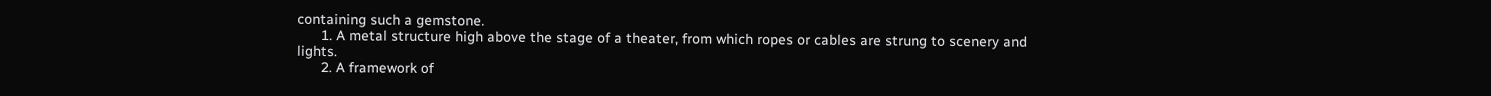containing such a gemstone.
      1. A metal structure high above the stage of a theater, from which ropes or cables are strung to scenery and lights.
      2. A framework of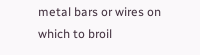metal bars or wires on which to broil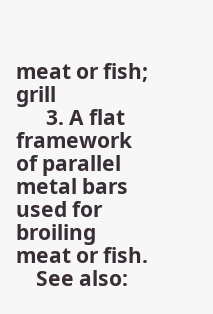meat or fish; grill
      3. A flat framework of parallel metal bars used for broiling meat or fish.
    See also: